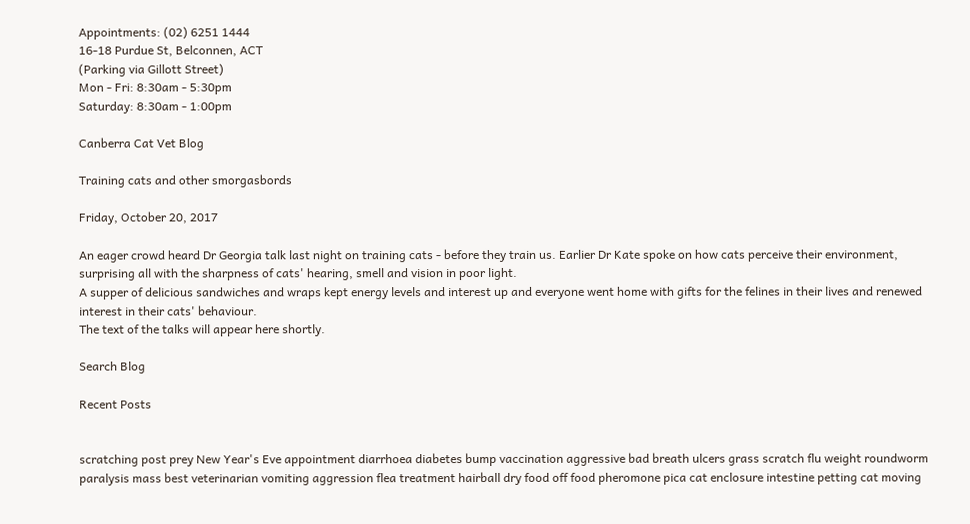Appointments: (02) 6251 1444
16-18 Purdue St, Belconnen, ACT
(Parking via Gillott Street)
Mon - Fri: 8:30am - 5:30pm
Saturday: 8:30am - 1:00pm

Canberra Cat Vet Blog

Training cats and other smorgasbords

Friday, October 20, 2017

An eager crowd heard Dr Georgia talk last night on training cats - before they train us. Earlier Dr Kate spoke on how cats perceive their environment, surprising all with the sharpness of cats' hearing, smell and vision in poor light.
A supper of delicious sandwiches and wraps kept energy levels and interest up and everyone went home with gifts for the felines in their lives and renewed interest in their cats' behaviour.
The text of the talks will appear here shortly.

Search Blog

Recent Posts


scratching post prey New Year's Eve appointment diarrhoea diabetes bump vaccination aggressive bad breath ulcers grass scratch flu weight roundworm paralysis mass best veterinarian vomiting aggression flea treatment hairball dry food off food pheromone pica cat enclosure intestine petting cat moving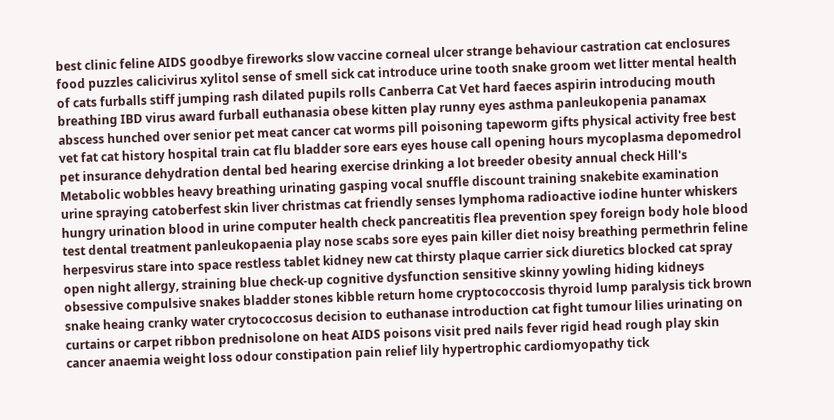best clinic feline AIDS goodbye fireworks slow vaccine corneal ulcer strange behaviour castration cat enclosures food puzzles calicivirus xylitol sense of smell sick cat introduce urine tooth snake groom wet litter mental health of cats furballs stiff jumping rash dilated pupils rolls Canberra Cat Vet hard faeces aspirin introducing mouth breathing IBD virus award furball euthanasia obese kitten play runny eyes asthma panleukopenia panamax abscess hunched over senior pet meat cancer cat worms pill poisoning tapeworm gifts physical activity free best vet fat cat history hospital train cat flu bladder sore ears eyes house call opening hours mycoplasma depomedrol pet insurance dehydration dental bed hearing exercise drinking a lot breeder obesity annual check Hill's Metabolic wobbles heavy breathing urinating gasping vocal snuffle discount training snakebite examination urine spraying catoberfest skin liver christmas cat friendly senses lymphoma radioactive iodine hunter whiskers hungry urination blood in urine computer health check pancreatitis flea prevention spey foreign body hole blood test dental treatment panleukopaenia play nose scabs sore eyes pain killer diet noisy breathing permethrin feline herpesvirus stare into space restless tablet kidney new cat thirsty plaque carrier sick diuretics blocked cat spray open night allergy, straining blue check-up cognitive dysfunction sensitive skinny yowling hiding kidneys obsessive compulsive snakes bladder stones kibble return home cryptococcosis thyroid lump paralysis tick brown snake heaing cranky water crytococcosus decision to euthanase introduction cat fight tumour lilies urinating on curtains or carpet ribbon prednisolone on heat AIDS poisons visit pred nails fever rigid head rough play skin cancer anaemia weight loss odour constipation pain relief lily hypertrophic cardiomyopathy tick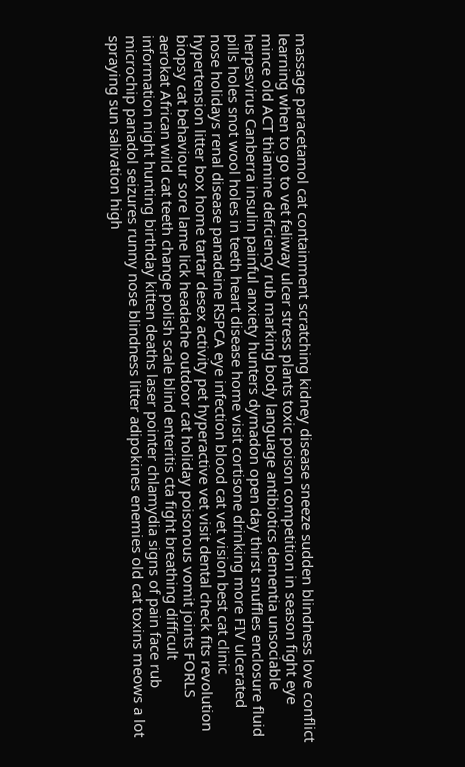massage paracetamol cat containment scratching kidney disease sneeze sudden blindness love conflict learning when to go to vet feliway ulcer stress plants toxic poison competition in season fight eye mince old ACT thiamine deficiency rub marking body language antibiotics dementia unsociable herpesvirus Canberra insulin painful anxiety hunters dymadon open day thirst snuffles enclosure fluid pills holes snot wool holes in teeth heart disease home visit cortisone drinking more FIV ulcerated nose holidays renal disease panadeine RSPCA eye infection blood cat vet vision best cat clinic hypertension litter box home tartar desex activity pet hyperactive vet visit dental check fits revolution biopsy cat behaviour sore lame lick headache outdoor cat holiday poisonous vomit joints FORLS aerokat African wild cat teeth change polish scale blind enteritis cta fight breathing difficult information night hunting birthday kitten deaths laser pointer chlamydia signs of pain face rub microchip panadol seizures runny nose blindness litter adipokines enemies old cat toxins meows a lot spraying sun salivation high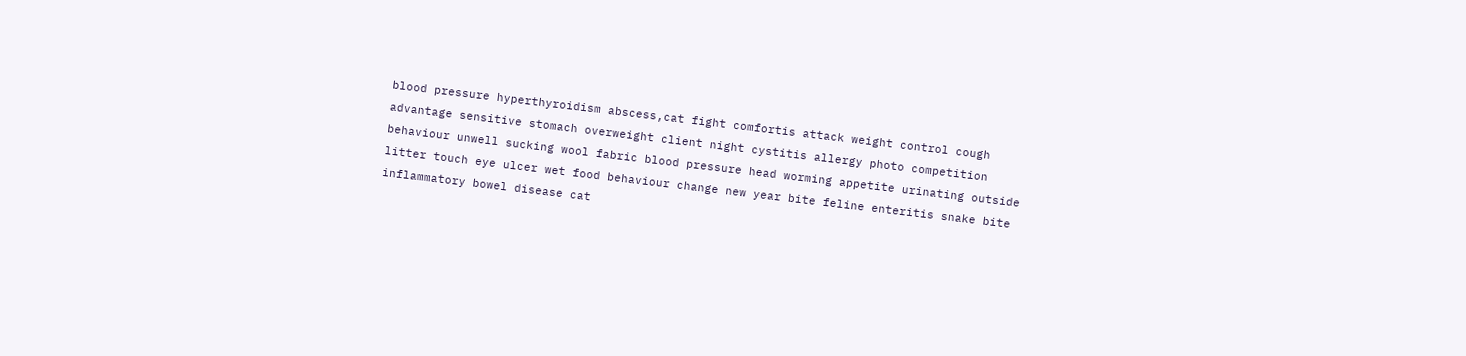blood pressure hyperthyroidism abscess,cat fight comfortis attack weight control cough advantage sensitive stomach overweight client night cystitis allergy photo competition behaviour unwell sucking wool fabric blood pressure head worming appetite urinating outside litter touch eye ulcer wet food behaviour change new year bite feline enteritis snake bite inflammatory bowel disease cat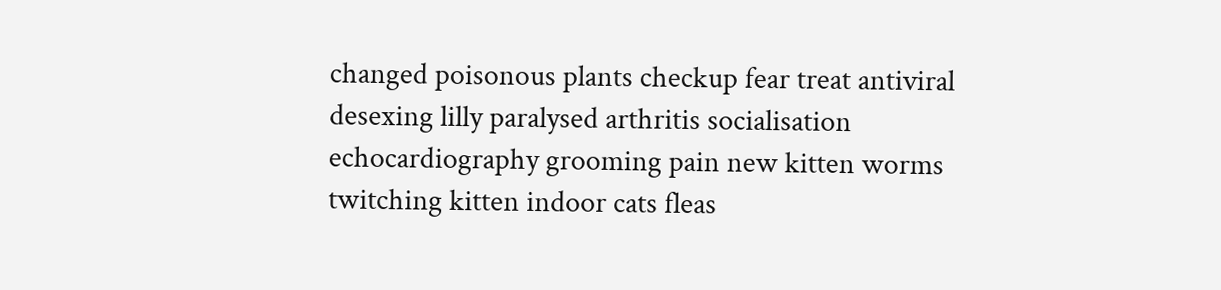changed poisonous plants checkup fear treat antiviral desexing lilly paralysed arthritis socialisation echocardiography grooming pain new kitten worms twitching kitten indoor cats fleas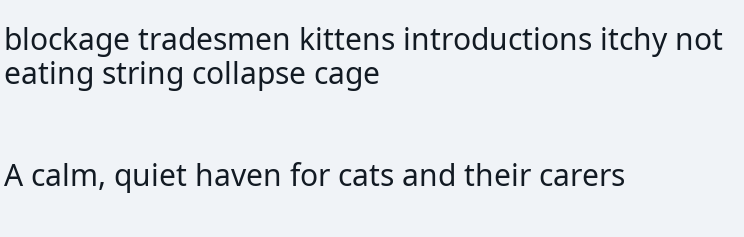blockage tradesmen kittens introductions itchy not eating string collapse cage


A calm, quiet haven for cats and their carers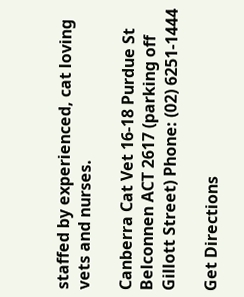staffed by experienced, cat loving vets and nurses.

Canberra Cat Vet 16-18 Purdue St Belconnen ACT 2617 (parking off Gillott Street) Phone: (02) 6251-1444

Get Directions